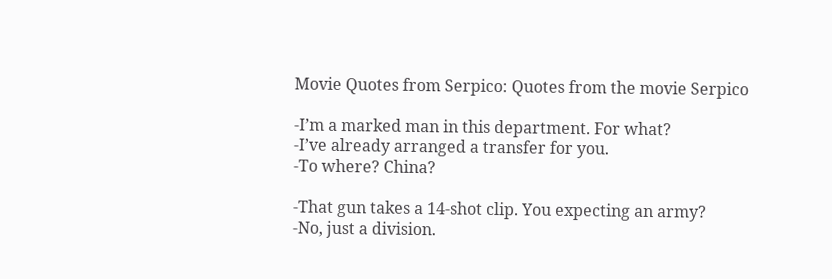Movie Quotes from Serpico: Quotes from the movie Serpico

-I’m a marked man in this department. For what?
-I’ve already arranged a transfer for you.
-To where? China?

-That gun takes a 14-shot clip. You expecting an army?
-No, just a division.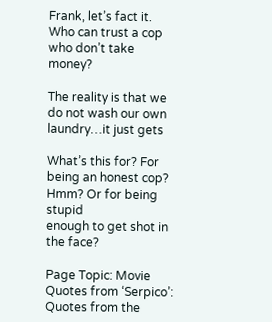Frank, let’s fact it. Who can trust a cop who don’t take money?

The reality is that we do not wash our own laundry…it just gets

What’s this for? For being an honest cop? Hmm? Or for being stupid
enough to get shot in the face?

Page Topic: Movie Quotes from ‘Serpico’: Quotes from the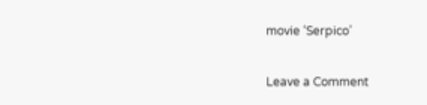movie ‘Serpico’

Leave a Comment